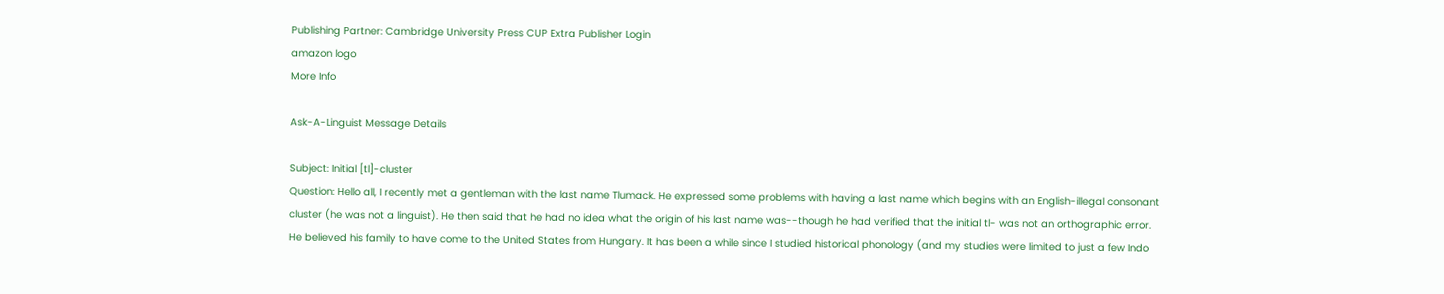Publishing Partner: Cambridge University Press CUP Extra Publisher Login
amazon logo
More Info

Ask-A-Linguist Message Details

Subject: Initial [tl]-cluster
Question: Hello all, I recently met a gentleman with the last name Tlumack. He expressed some problems with having a last name which begins with an English-illegal consonant cluster (he was not a linguist). He then said that he had no idea what the origin of his last name was--though he had verified that the initial tl- was not an orthographic error. He believed his family to have come to the United States from Hungary. It has been a while since I studied historical phonology (and my studies were limited to just a few Indo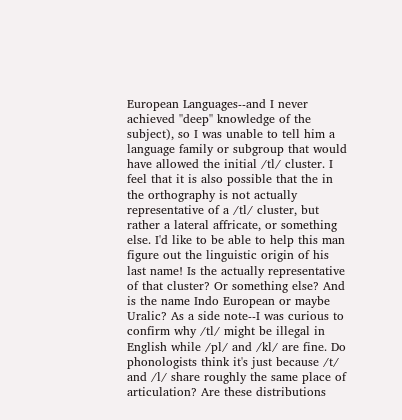European Languages--and I never achieved ''deep'' knowledge of the subject), so I was unable to tell him a language family or subgroup that would have allowed the initial /tl/ cluster. I feel that it is also possible that the in the orthography is not actually representative of a /tl/ cluster, but rather a lateral affricate, or something else. I'd like to be able to help this man figure out the linguistic origin of his last name! Is the actually representative of that cluster? Or something else? And is the name Indo European or maybe Uralic? As a side note--I was curious to confirm why /tl/ might be illegal in English while /pl/ and /kl/ are fine. Do phonologists think it's just because /t/ and /l/ share roughly the same place of articulation? Are these distributions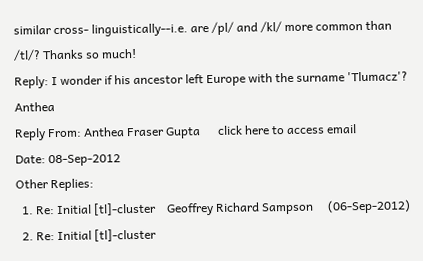similar cross- linguistically--i.e. are /pl/ and /kl/ more common than /tl/? Thanks so much!
Reply: I wonder if his ancestor left Europe with the surname 'Tlumacz'? Anthea
Reply From: Anthea Fraser Gupta      click here to access email
Date: 08-Sep-2012
Other Replies:
  1. Re: Initial [tl]-cluster    Geoffrey Richard Sampson     (06-Sep-2012)
  2. Re: Initial [tl]-cluster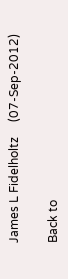James L Fidelholtz     (07-Sep-2012)

Back to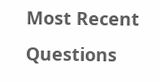Most Recent Questions